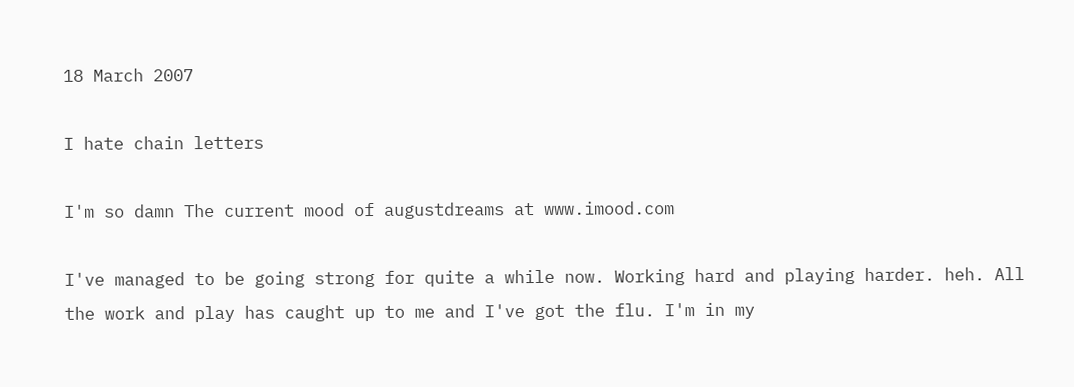18 March 2007

I hate chain letters

I'm so damn The current mood of augustdreams at www.imood.com

I've managed to be going strong for quite a while now. Working hard and playing harder. heh. All the work and play has caught up to me and I've got the flu. I'm in my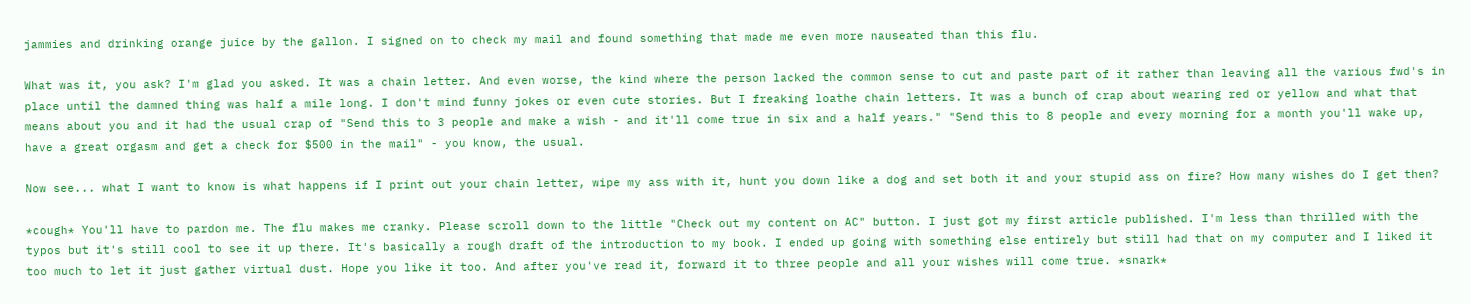jammies and drinking orange juice by the gallon. I signed on to check my mail and found something that made me even more nauseated than this flu.

What was it, you ask? I'm glad you asked. It was a chain letter. And even worse, the kind where the person lacked the common sense to cut and paste part of it rather than leaving all the various fwd's in place until the damned thing was half a mile long. I don't mind funny jokes or even cute stories. But I freaking loathe chain letters. It was a bunch of crap about wearing red or yellow and what that means about you and it had the usual crap of "Send this to 3 people and make a wish - and it'll come true in six and a half years." "Send this to 8 people and every morning for a month you'll wake up, have a great orgasm and get a check for $500 in the mail" - you know, the usual.

Now see... what I want to know is what happens if I print out your chain letter, wipe my ass with it, hunt you down like a dog and set both it and your stupid ass on fire? How many wishes do I get then?

*cough* You'll have to pardon me. The flu makes me cranky. Please scroll down to the little "Check out my content on AC" button. I just got my first article published. I'm less than thrilled with the typos but it's still cool to see it up there. It's basically a rough draft of the introduction to my book. I ended up going with something else entirely but still had that on my computer and I liked it too much to let it just gather virtual dust. Hope you like it too. And after you've read it, forward it to three people and all your wishes will come true. *snark*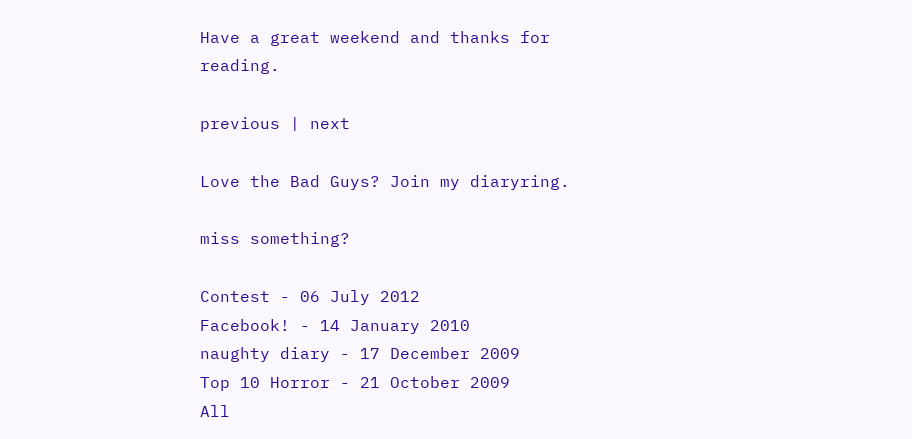Have a great weekend and thanks for reading.

previous | next

Love the Bad Guys? Join my diaryring.

miss something?

Contest - 06 July 2012
Facebook! - 14 January 2010
naughty diary - 17 December 2009
Top 10 Horror - 21 October 2009
All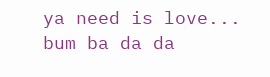ya need is love... bum ba da da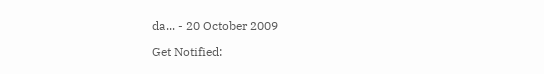da... - 20 October 2009

Get Notified: